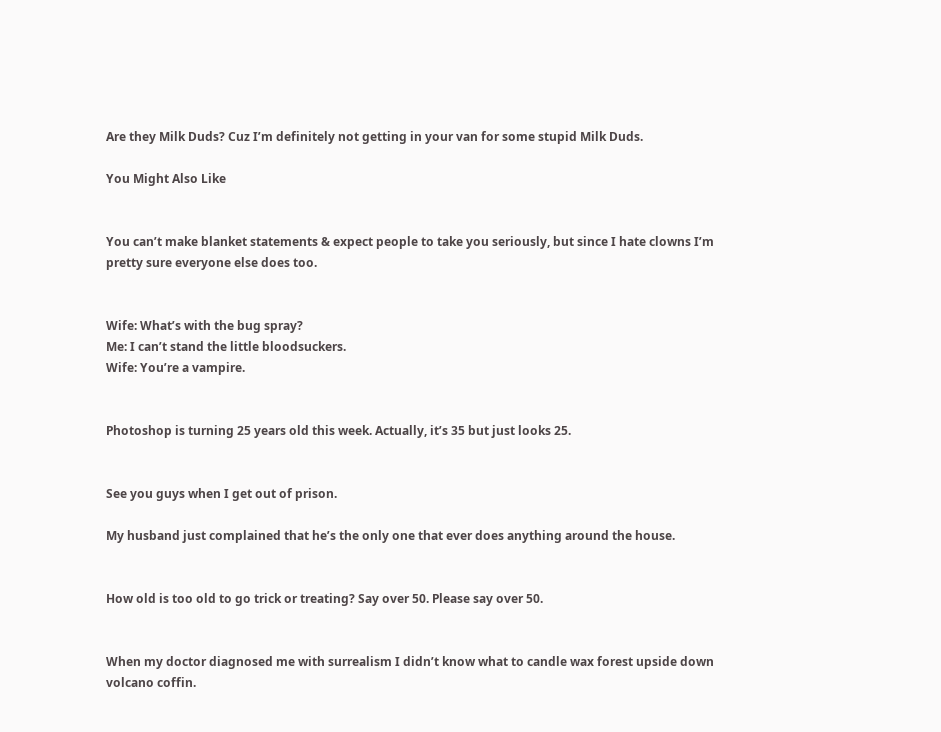Are they Milk Duds? Cuz I’m definitely not getting in your van for some stupid Milk Duds.

You Might Also Like


You can’t make blanket statements & expect people to take you seriously, but since I hate clowns I’m pretty sure everyone else does too.


Wife: What’s with the bug spray?
Me: I can’t stand the little bloodsuckers.
Wife: You’re a vampire.


Photoshop is turning 25 years old this week. Actually, it’s 35 but just looks 25.


See you guys when I get out of prison.

My husband just complained that he’s the only one that ever does anything around the house.


How old is too old to go trick or treating? Say over 50. Please say over 50.


When my doctor diagnosed me with surrealism I didn’t know what to candle wax forest upside down volcano coffin.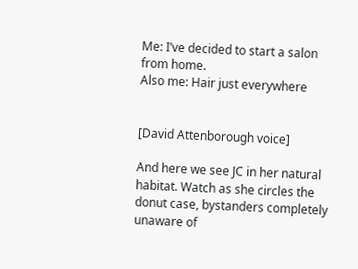Me: I’ve decided to start a salon from home.
Also me: Hair just everywhere


[David Attenborough voice]

And here we see JC in her natural habitat. Watch as she circles the donut case, bystanders completely unaware of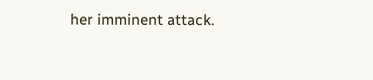her imminent attack.